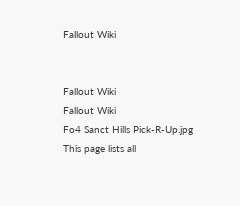Fallout Wiki


Fallout Wiki
Fallout Wiki
Fo4 Sanct Hills Pick-R-Up.jpg
This page lists all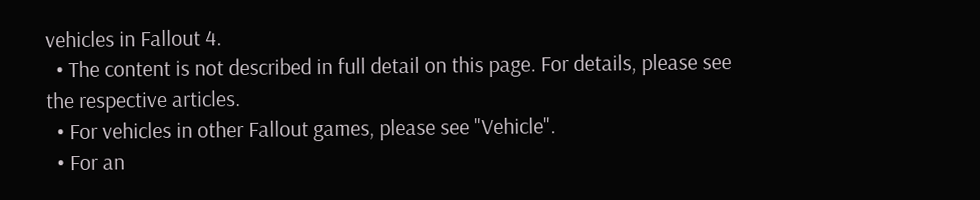vehicles in Fallout 4.
  • The content is not described in full detail on this page. For details, please see the respective articles.
  • For vehicles in other Fallout games, please see "Vehicle".
  • For an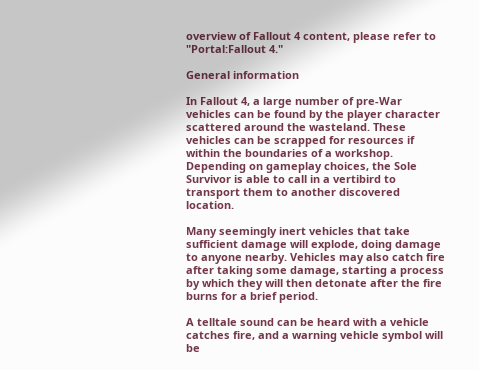overview of Fallout 4 content, please refer to "Portal:Fallout 4."

General information

In Fallout 4, a large number of pre-War vehicles can be found by the player character scattered around the wasteland. These vehicles can be scrapped for resources if within the boundaries of a workshop. Depending on gameplay choices, the Sole Survivor is able to call in a vertibird to transport them to another discovered location.

Many seemingly inert vehicles that take sufficient damage will explode, doing damage to anyone nearby. Vehicles may also catch fire after taking some damage, starting a process by which they will then detonate after the fire burns for a brief period.

A telltale sound can be heard with a vehicle catches fire, and a warning vehicle symbol will be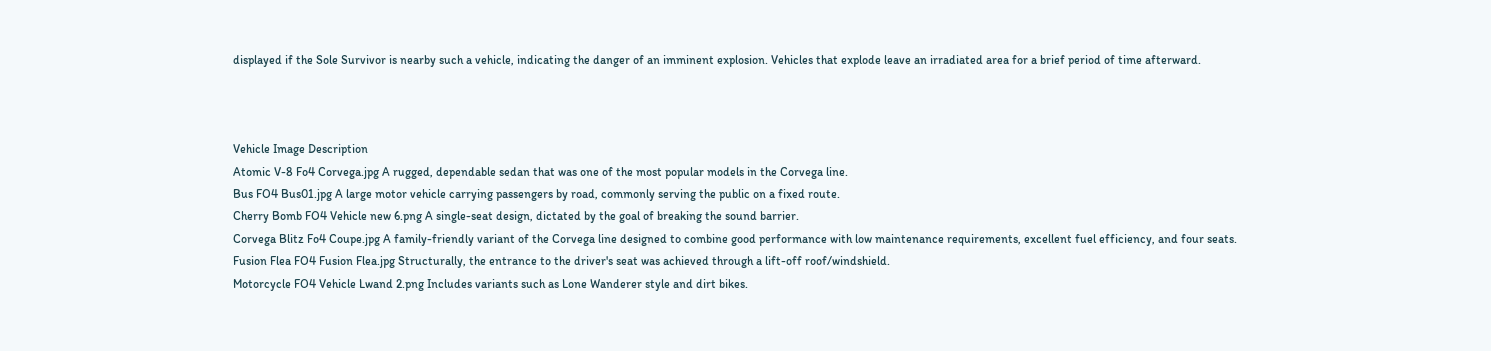displayed if the Sole Survivor is nearby such a vehicle, indicating the danger of an imminent explosion. Vehicles that explode leave an irradiated area for a brief period of time afterward.



Vehicle Image Description
Atomic V-8 Fo4 Corvega.jpg A rugged, dependable sedan that was one of the most popular models in the Corvega line.
Bus FO4 Bus01.jpg A large motor vehicle carrying passengers by road, commonly serving the public on a fixed route.
Cherry Bomb FO4 Vehicle new 6.png A single-seat design, dictated by the goal of breaking the sound barrier.
Corvega Blitz Fo4 Coupe.jpg A family-friendly variant of the Corvega line designed to combine good performance with low maintenance requirements, excellent fuel efficiency, and four seats.
Fusion Flea FO4 Fusion Flea.jpg Structurally, the entrance to the driver's seat was achieved through a lift-off roof/windshield.
Motorcycle FO4 Vehicle Lwand 2.png Includes variants such as Lone Wanderer style and dirt bikes.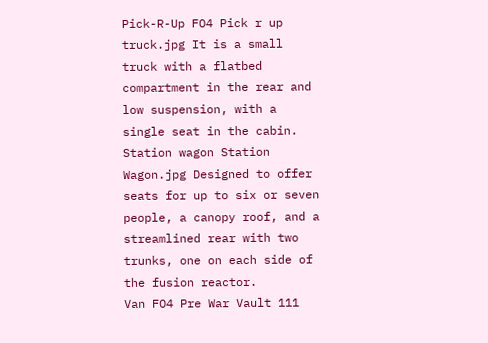Pick-R-Up FO4 Pick r up truck.jpg It is a small truck with a flatbed compartment in the rear and low suspension, with a single seat in the cabin.
Station wagon Station Wagon.jpg Designed to offer seats for up to six or seven people, a canopy roof, and a streamlined rear with two trunks, one on each side of the fusion reactor.
Van FO4 Pre War Vault 111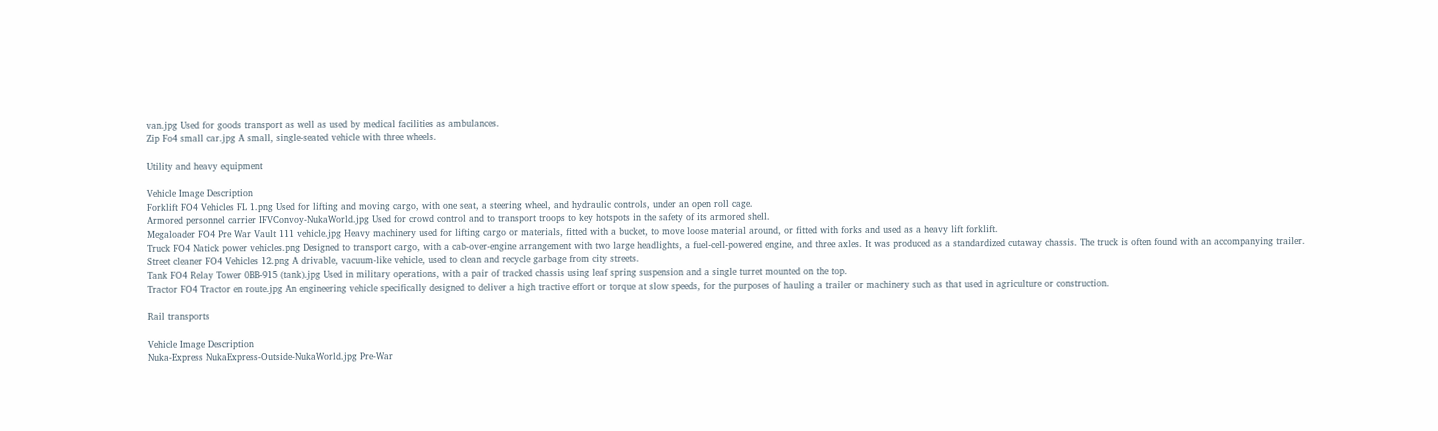van.jpg Used for goods transport as well as used by medical facilities as ambulances.
Zip Fo4 small car.jpg A small, single-seated vehicle with three wheels.

Utility and heavy equipment

Vehicle Image Description
Forklift FO4 Vehicles FL 1.png Used for lifting and moving cargo, with one seat, a steering wheel, and hydraulic controls, under an open roll cage.
Armored personnel carrier IFVConvoy-NukaWorld.jpg Used for crowd control and to transport troops to key hotspots in the safety of its armored shell.
Megaloader FO4 Pre War Vault 111 vehicle.jpg Heavy machinery used for lifting cargo or materials, fitted with a bucket, to move loose material around, or fitted with forks and used as a heavy lift forklift.
Truck FO4 Natick power vehicles.png Designed to transport cargo, with a cab-over-engine arrangement with two large headlights, a fuel-cell-powered engine, and three axles. It was produced as a standardized cutaway chassis. The truck is often found with an accompanying trailer.
Street cleaner FO4 Vehicles 12.png A drivable, vacuum-like vehicle, used to clean and recycle garbage from city streets.
Tank FO4 Relay Tower 0BB-915 (tank).jpg Used in military operations, with a pair of tracked chassis using leaf spring suspension and a single turret mounted on the top.
Tractor FO4 Tractor en route.jpg An engineering vehicle specifically designed to deliver a high tractive effort or torque at slow speeds, for the purposes of hauling a trailer or machinery such as that used in agriculture or construction.

Rail transports

Vehicle Image Description
Nuka-Express NukaExpress-Outside-NukaWorld.jpg Pre-War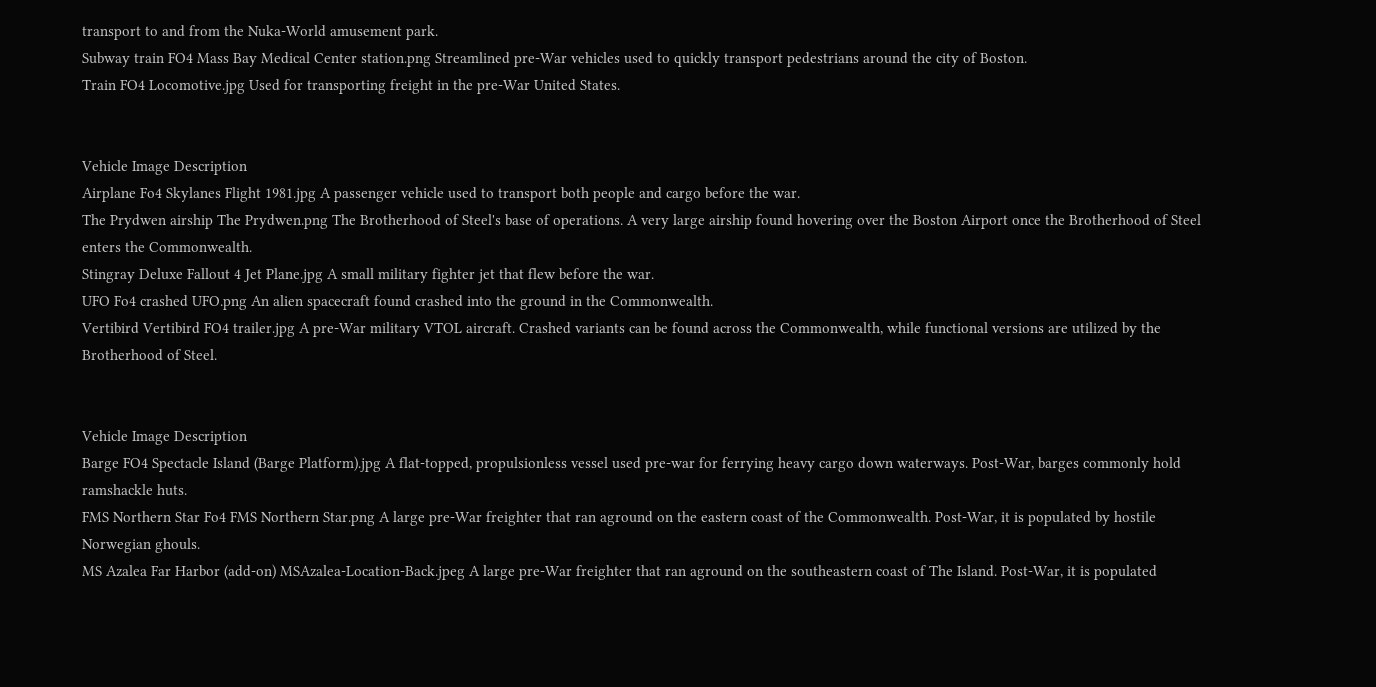transport to and from the Nuka-World amusement park.
Subway train FO4 Mass Bay Medical Center station.png Streamlined pre-War vehicles used to quickly transport pedestrians around the city of Boston.
Train FO4 Locomotive.jpg Used for transporting freight in the pre-War United States.


Vehicle Image Description
Airplane Fo4 Skylanes Flight 1981.jpg A passenger vehicle used to transport both people and cargo before the war.
The Prydwen airship The Prydwen.png The Brotherhood of Steel's base of operations. A very large airship found hovering over the Boston Airport once the Brotherhood of Steel enters the Commonwealth.
Stingray Deluxe Fallout 4 Jet Plane.jpg A small military fighter jet that flew before the war.
UFO Fo4 crashed UFO.png An alien spacecraft found crashed into the ground in the Commonwealth.
Vertibird Vertibird FO4 trailer.jpg A pre-War military VTOL aircraft. Crashed variants can be found across the Commonwealth, while functional versions are utilized by the Brotherhood of Steel.


Vehicle Image Description
Barge FO4 Spectacle Island (Barge Platform).jpg A flat-topped, propulsionless vessel used pre-war for ferrying heavy cargo down waterways. Post-War, barges commonly hold ramshackle huts.
FMS Northern Star Fo4 FMS Northern Star.png A large pre-War freighter that ran aground on the eastern coast of the Commonwealth. Post-War, it is populated by hostile Norwegian ghouls.
MS Azalea Far Harbor (add-on) MSAzalea-Location-Back.jpeg A large pre-War freighter that ran aground on the southeastern coast of The Island. Post-War, it is populated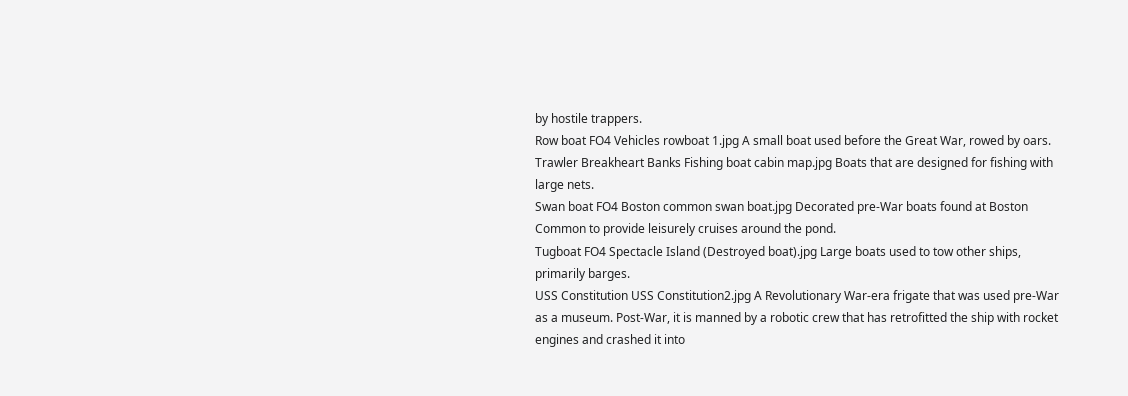by hostile trappers.
Row boat FO4 Vehicles rowboat 1.jpg A small boat used before the Great War, rowed by oars.
Trawler Breakheart Banks Fishing boat cabin map.jpg Boats that are designed for fishing with large nets.
Swan boat FO4 Boston common swan boat.jpg Decorated pre-War boats found at Boston Common to provide leisurely cruises around the pond.
Tugboat FO4 Spectacle Island (Destroyed boat).jpg Large boats used to tow other ships, primarily barges.
USS Constitution USS Constitution2.jpg A Revolutionary War-era frigate that was used pre-War as a museum. Post-War, it is manned by a robotic crew that has retrofitted the ship with rocket engines and crashed it into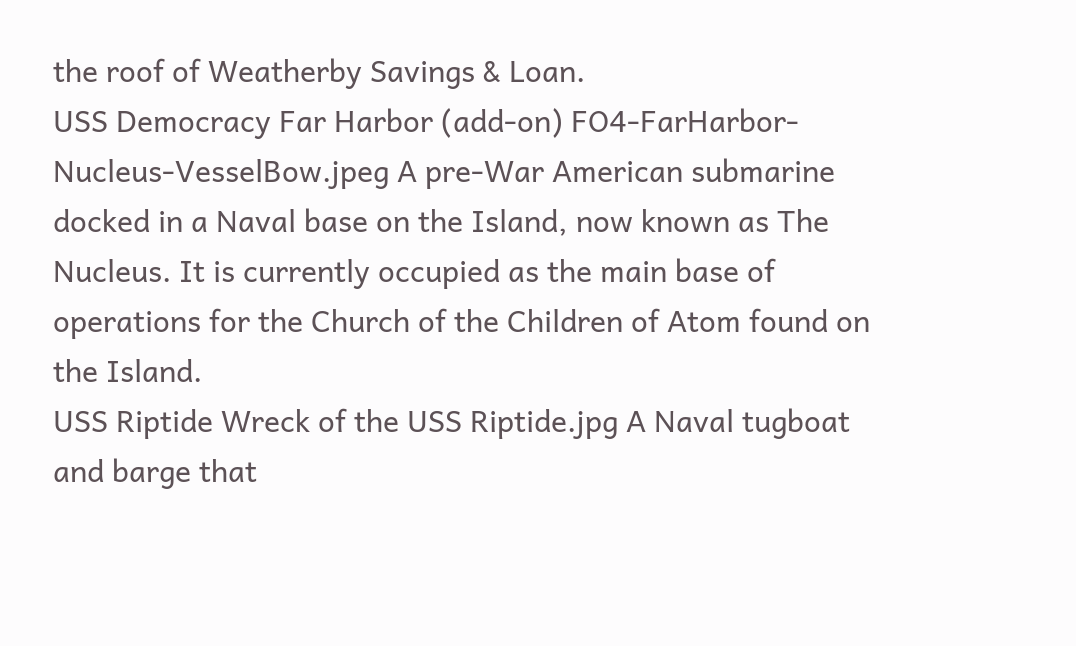the roof of Weatherby Savings & Loan.
USS Democracy Far Harbor (add-on) FO4-FarHarbor-Nucleus-VesselBow.jpeg A pre-War American submarine docked in a Naval base on the Island, now known as The Nucleus. It is currently occupied as the main base of operations for the Church of the Children of Atom found on the Island.
USS Riptide Wreck of the USS Riptide.jpg A Naval tugboat and barge that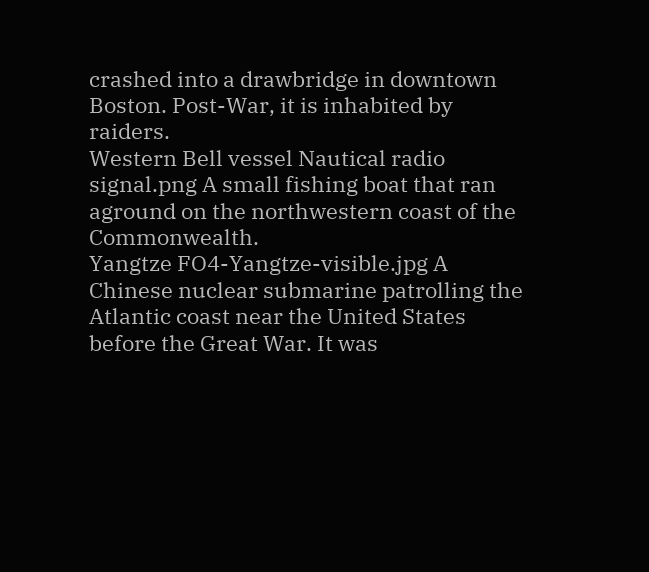crashed into a drawbridge in downtown Boston. Post-War, it is inhabited by raiders.
Western Bell vessel Nautical radio signal.png A small fishing boat that ran aground on the northwestern coast of the Commonwealth.
Yangtze FO4-Yangtze-visible.jpg A Chinese nuclear submarine patrolling the Atlantic coast near the United States before the Great War. It was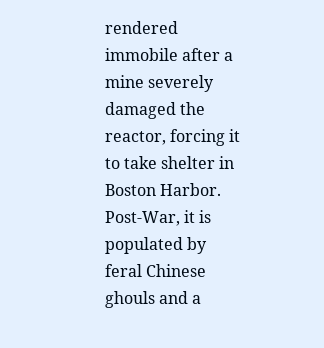rendered immobile after a mine severely damaged the reactor, forcing it to take shelter in Boston Harbor. Post-War, it is populated by feral Chinese ghouls and a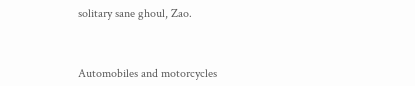solitary sane ghoul, Zao.



Automobiles and motorcycles